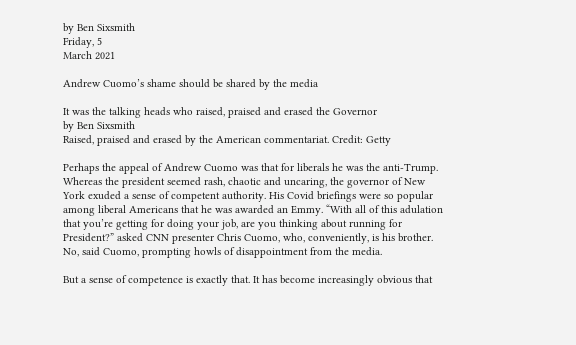by Ben Sixsmith
Friday, 5
March 2021

Andrew Cuomo’s shame should be shared by the media

It was the talking heads who raised, praised and erased the Governor
by Ben Sixsmith
Raised, praised and erased by the American commentariat. Credit: Getty

Perhaps the appeal of Andrew Cuomo was that for liberals he was the anti-Trump. Whereas the president seemed rash, chaotic and uncaring, the governor of New York exuded a sense of competent authority. His Covid briefings were so popular among liberal Americans that he was awarded an Emmy. “With all of this adulation that you’re getting for doing your job, are you thinking about running for President?” asked CNN presenter Chris Cuomo, who, conveniently, is his brother. No, said Cuomo, prompting howls of disappointment from the media.

But a sense of competence is exactly that. It has become increasingly obvious that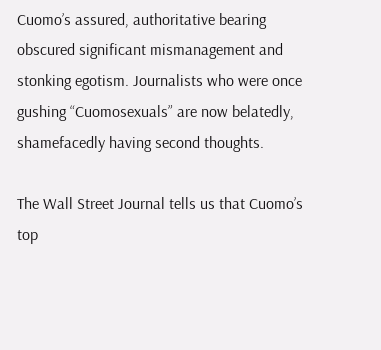Cuomo’s assured, authoritative bearing obscured significant mismanagement and stonking egotism. Journalists who were once gushing “Cuomosexuals” are now belatedly, shamefacedly having second thoughts.

The Wall Street Journal tells us that Cuomo’s top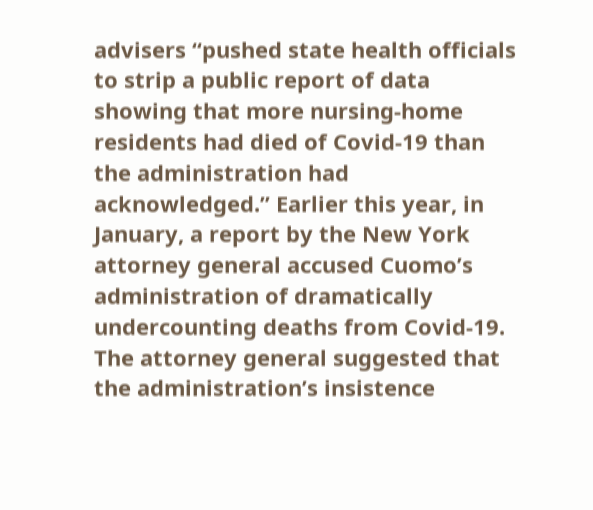advisers “pushed state health officials to strip a public report of data showing that more nursing-home residents had died of Covid-19 than the administration had acknowledged.” Earlier this year, in January, a report by the New York attorney general accused Cuomo’s administration of dramatically undercounting deaths from Covid-19. The attorney general suggested that the administration’s insistence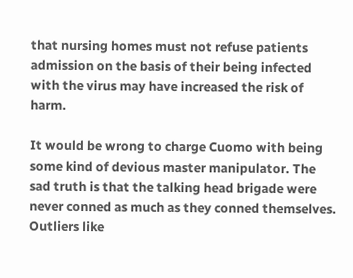that nursing homes must not refuse patients admission on the basis of their being infected with the virus may have increased the risk of harm.

It would be wrong to charge Cuomo with being some kind of devious master manipulator. The sad truth is that the talking head brigade were never conned as much as they conned themselves. Outliers like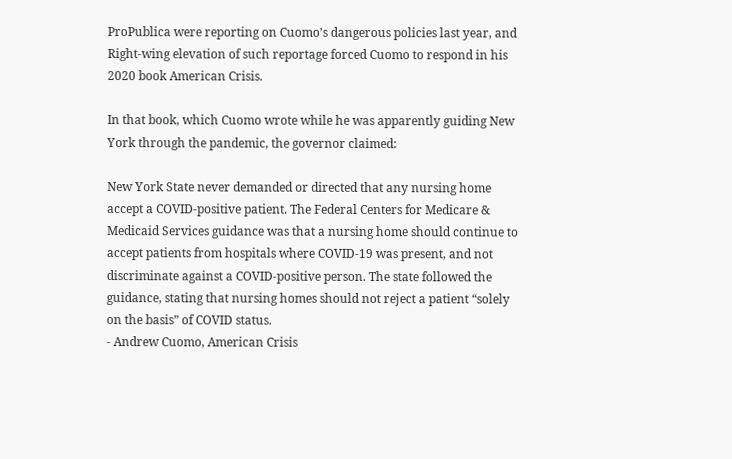ProPublica were reporting on Cuomo’s dangerous policies last year, and Right-wing elevation of such reportage forced Cuomo to respond in his 2020 book American Crisis.

In that book, which Cuomo wrote while he was apparently guiding New York through the pandemic, the governor claimed:

New York State never demanded or directed that any nursing home accept a COVID-positive patient. The Federal Centers for Medicare & Medicaid Services guidance was that a nursing home should continue to accept patients from hospitals where COVID-19 was present, and not discriminate against a COVID-positive person. The state followed the guidance, stating that nursing homes should not reject a patient “solely on the basis” of COVID status.
- Andrew Cuomo, American Crisis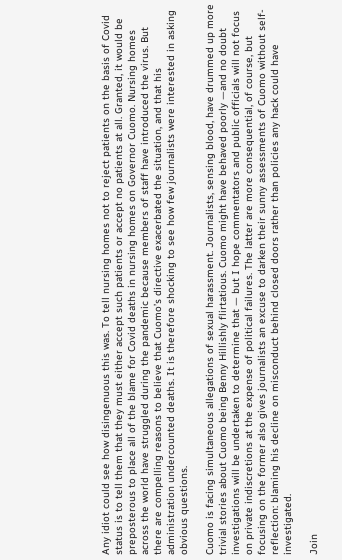Any idiot could see how disingenuous this was. To tell nursing homes not to reject patients on the basis of Covid status is to tell them that they must either accept such patients or accept no patients at all. Granted, it would be preposterous to place all of the blame for Covid deaths in nursing homes on Governor Cuomo. Nursing homes across the world have struggled during the pandemic because members of staff have introduced the virus. But there are compelling reasons to believe that Cuomo’s directive exacerbated the situation, and that his administration undercounted deaths. It is therefore shocking to see how few journalists were interested in asking obvious questions.

Cuomo is facing simultaneous allegations of sexual harassment. Journalists, sensing blood, have drummed up more trivial stories about Cuomo being Benny Hillishly flirtatious. Cuomo might have behaved poorly —and no doubt investigations will be undertaken to determine that — but I hope commentators and public officials will not focus on private indiscretions at the expense of political failures. The latter are more consequential, of course, but focusing on the former also gives journalists an excuse to darken their sunny assessments of Cuomo without self-reflection: blaming his decline on misconduct behind closed doors rather than policies any hack could have investigated.

Join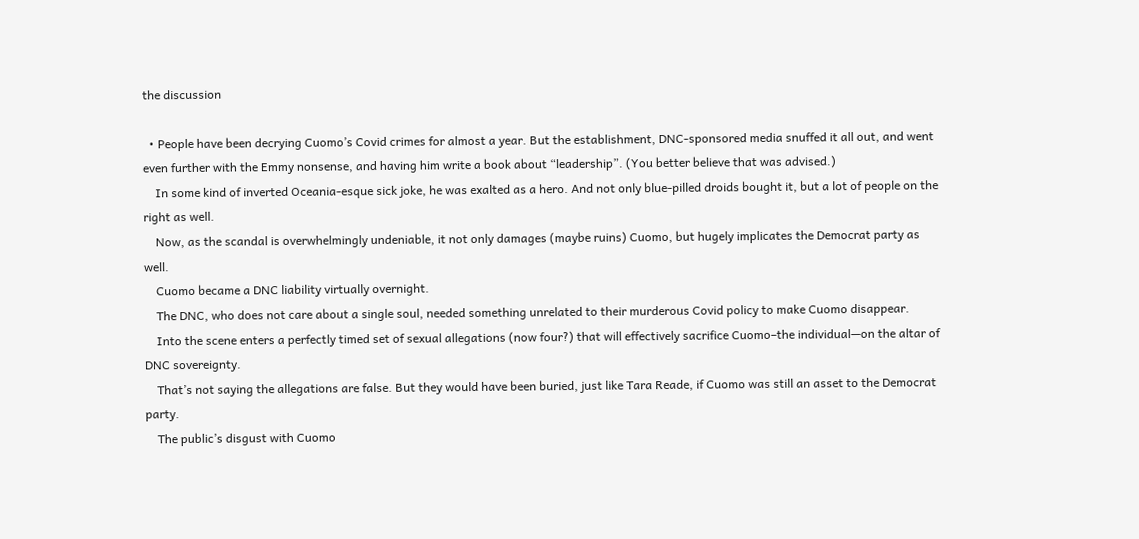the discussion

  • People have been decrying Cuomo’s Covid crimes for almost a year. But the establishment, DNC-sponsored media snuffed it all out, and went even further with the Emmy nonsense, and having him write a book about “leadership”. (You better believe that was advised.)
    In some kind of inverted Oceania-esque sick joke, he was exalted as a hero. And not only blue-pilled droids bought it, but a lot of people on the right as well.
    Now, as the scandal is overwhelmingly undeniable, it not only damages (maybe ruins) Cuomo, but hugely implicates the Democrat party as well.
    Cuomo became a DNC liability virtually overnight.
    The DNC, who does not care about a single soul, needed something unrelated to their murderous Covid policy to make Cuomo disappear.
    Into the scene enters a perfectly timed set of sexual allegations (now four?) that will effectively sacrifice Cuomo–the individual—on the altar of DNC sovereignty.
    That’s not saying the allegations are false. But they would have been buried, just like Tara Reade, if Cuomo was still an asset to the Democrat party.
    The public’s disgust with Cuomo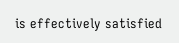is effectively satisfied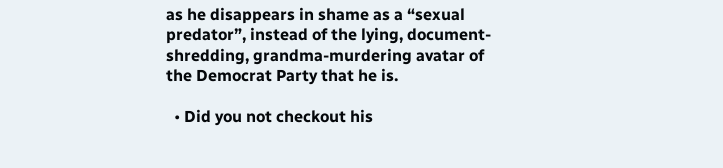as he disappears in shame as a “sexual predator”, instead of the lying, document-shredding, grandma-murdering avatar of the Democrat Party that he is.

  • Did you not checkout his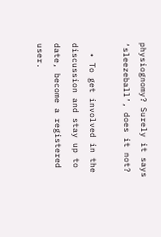physiognomy? Surely it says ‘sleezeball’, does it not?

  • To get involved in the discussion and stay up to date, become a registered user.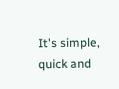It's simple, quick and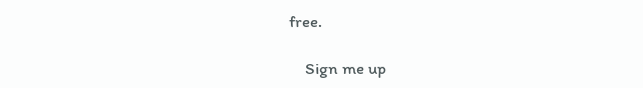free.

    Sign me up